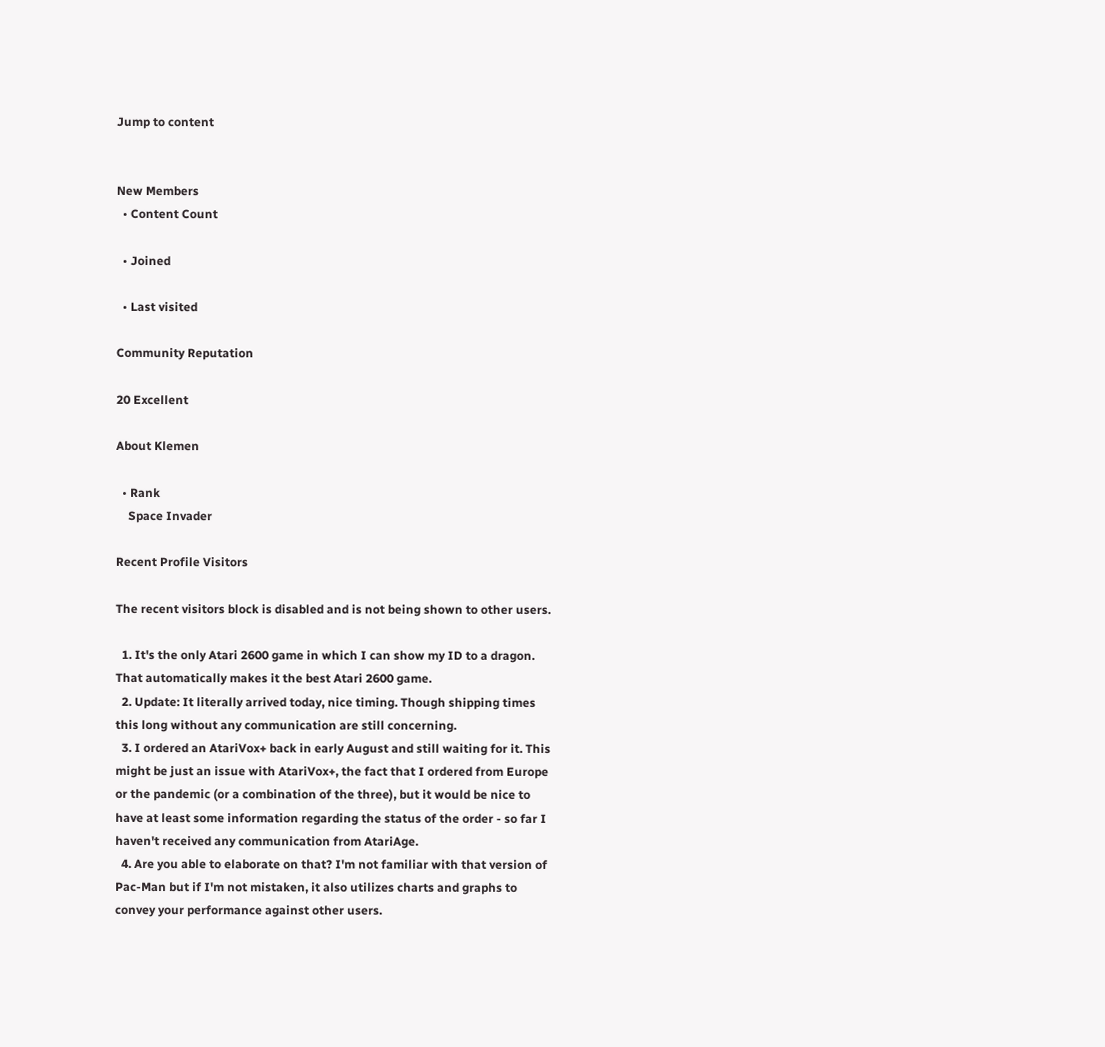Jump to content


New Members
  • Content Count

  • Joined

  • Last visited

Community Reputation

20 Excellent

About Klemen

  • Rank
    Space Invader

Recent Profile Visitors

The recent visitors block is disabled and is not being shown to other users.

  1. It's the only Atari 2600 game in which I can show my ID to a dragon. That automatically makes it the best Atari 2600 game.
  2. Update: It literally arrived today, nice timing. Though shipping times this long without any communication are still concerning.
  3. I ordered an AtariVox+ back in early August and still waiting for it. This might be just an issue with AtariVox+, the fact that I ordered from Europe or the pandemic (or a combination of the three), but it would be nice to have at least some information regarding the status of the order - so far I haven't received any communication from AtariAge.
  4. Are you able to elaborate on that? I'm not familiar with that version of Pac-Man but if I'm not mistaken, it also utilizes charts and graphs to convey your performance against other users.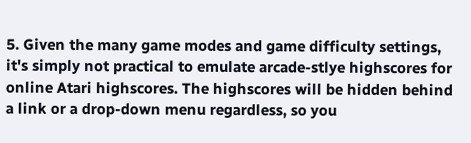5. Given the many game modes and game difficulty settings, it's simply not practical to emulate arcade-stlye highscores for online Atari highscores. The highscores will be hidden behind a link or a drop-down menu regardless, so you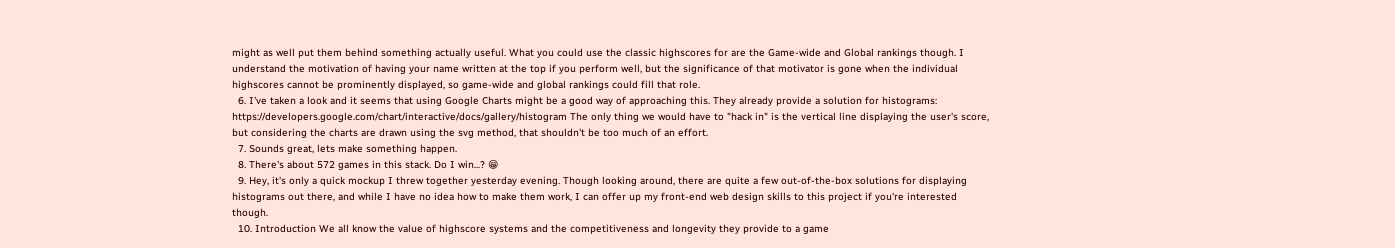might as well put them behind something actually useful. What you could use the classic highscores for are the Game-wide and Global rankings though. I understand the motivation of having your name written at the top if you perform well, but the significance of that motivator is gone when the individual highscores cannot be prominently displayed, so game-wide and global rankings could fill that role.
  6. I've taken a look and it seems that using Google Charts might be a good way of approaching this. They already provide a solution for histograms: https://developers.google.com/chart/interactive/docs/gallery/histogram The only thing we would have to "hack in" is the vertical line displaying the user's score, but considering the charts are drawn using the svg method, that shouldn't be too much of an effort.
  7. Sounds great, lets make something happen.
  8. There's about 572 games in this stack. Do I win...? 😁
  9. Hey, it's only a quick mockup I threw together yesterday evening. Though looking around, there are quite a few out-of-the-box solutions for displaying histograms out there, and while I have no idea how to make them work, I can offer up my front-end web design skills to this project if you're interested though.
  10. Introduction We all know the value of highscore systems and the competitiveness and longevity they provide to a game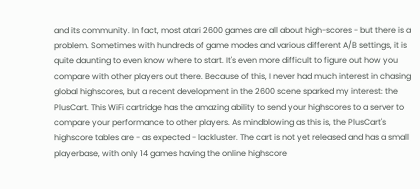and its community. In fact, most atari 2600 games are all about high-scores - but there is a problem. Sometimes with hundreds of game modes and various different A/B settings, it is quite daunting to even know where to start. It's even more difficult to figure out how you compare with other players out there. Because of this, I never had much interest in chasing global highscores, but a recent development in the 2600 scene sparked my interest: the PlusCart. This WiFi cartridge has the amazing ability to send your highscores to a server to compare your performance to other players. As mindblowing as this is, the PlusCart's highscore tables are - as expected - lackluster. The cart is not yet released and has a small playerbase, with only 14 games having the online highscore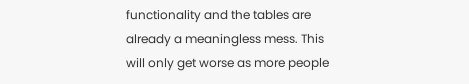functionality and the tables are already a meaningless mess. This will only get worse as more people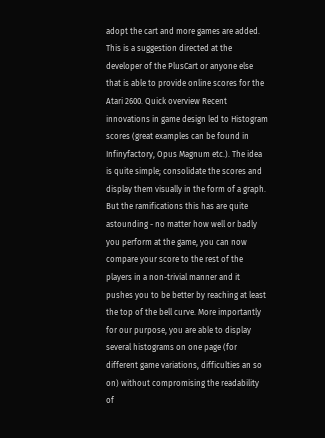adopt the cart and more games are added. This is a suggestion directed at the developer of the PlusCart or anyone else that is able to provide online scores for the Atari 2600. Quick overview Recent innovations in game design led to Histogram scores (great examples can be found in Infinyfactory, Opus Magnum etc.). The idea is quite simple; consolidate the scores and display them visually in the form of a graph. But the ramifications this has are quite astounding - no matter how well or badly you perform at the game, you can now compare your score to the rest of the players in a non-trivial manner and it pushes you to be better by reaching at least the top of the bell curve. More importantly for our purpose, you are able to display several histograms on one page (for different game variations, difficulties an so on) without compromising the readability of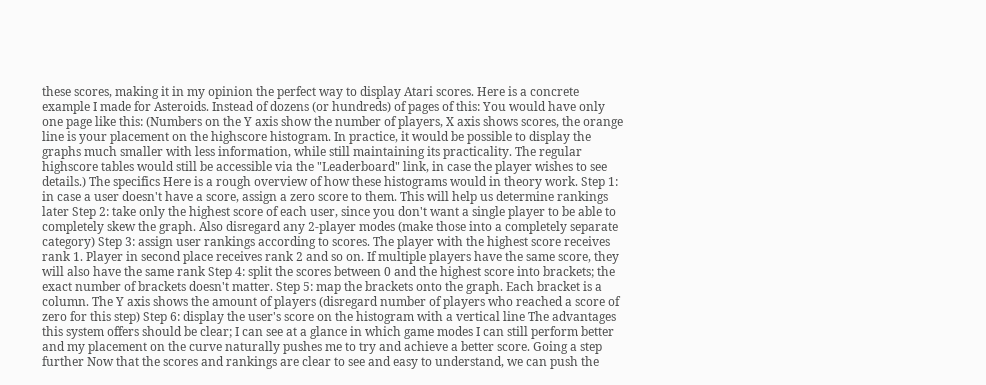these scores, making it in my opinion the perfect way to display Atari scores. Here is a concrete example I made for Asteroids. Instead of dozens (or hundreds) of pages of this: You would have only one page like this: (Numbers on the Y axis show the number of players, X axis shows scores, the orange line is your placement on the highscore histogram. In practice, it would be possible to display the graphs much smaller with less information, while still maintaining its practicality. The regular highscore tables would still be accessible via the "Leaderboard" link, in case the player wishes to see details.) The specifics Here is a rough overview of how these histograms would in theory work. Step 1: in case a user doesn't have a score, assign a zero score to them. This will help us determine rankings later Step 2: take only the highest score of each user, since you don't want a single player to be able to completely skew the graph. Also disregard any 2-player modes (make those into a completely separate category) Step 3: assign user rankings according to scores. The player with the highest score receives rank 1. Player in second place receives rank 2 and so on. If multiple players have the same score, they will also have the same rank Step 4: split the scores between 0 and the highest score into brackets; the exact number of brackets doesn't matter. Step 5: map the brackets onto the graph. Each bracket is a column. The Y axis shows the amount of players (disregard number of players who reached a score of zero for this step) Step 6: display the user's score on the histogram with a vertical line The advantages this system offers should be clear; I can see at a glance in which game modes I can still perform better and my placement on the curve naturally pushes me to try and achieve a better score. Going a step further Now that the scores and rankings are clear to see and easy to understand, we can push the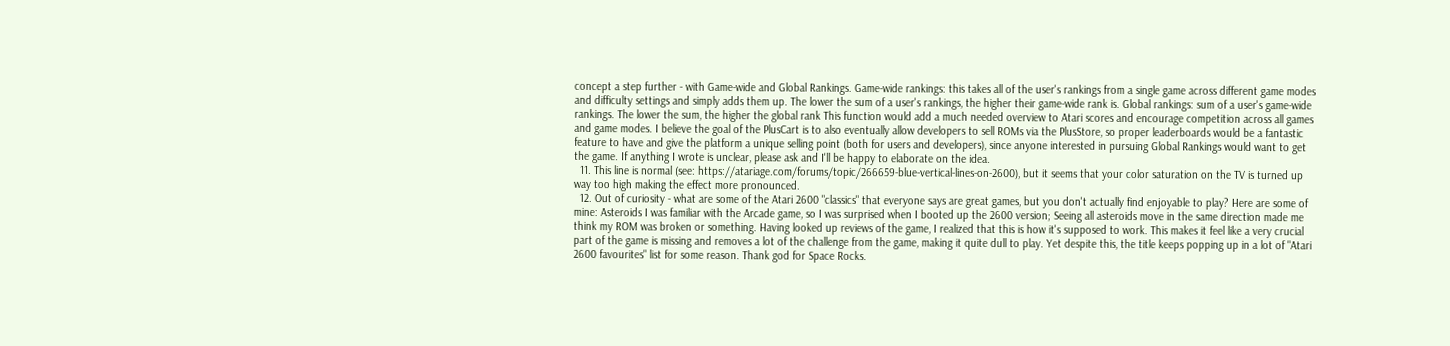concept a step further - with Game-wide and Global Rankings. Game-wide rankings: this takes all of the user's rankings from a single game across different game modes and difficulty settings and simply adds them up. The lower the sum of a user's rankings, the higher their game-wide rank is. Global rankings: sum of a user's game-wide rankings. The lower the sum, the higher the global rank This function would add a much needed overview to Atari scores and encourage competition across all games and game modes. I believe the goal of the PlusCart is to also eventually allow developers to sell ROMs via the PlusStore, so proper leaderboards would be a fantastic feature to have and give the platform a unique selling point (both for users and developers), since anyone interested in pursuing Global Rankings would want to get the game. If anything I wrote is unclear, please ask and I'll be happy to elaborate on the idea.
  11. This line is normal (see: https://atariage.com/forums/topic/266659-blue-vertical-lines-on-2600), but it seems that your color saturation on the TV is turned up way too high making the effect more pronounced.
  12. Out of curiosity - what are some of the Atari 2600 "classics" that everyone says are great games, but you don't actually find enjoyable to play? Here are some of mine: Asteroids I was familiar with the Arcade game, so I was surprised when I booted up the 2600 version; Seeing all asteroids move in the same direction made me think my ROM was broken or something. Having looked up reviews of the game, I realized that this is how it's supposed to work. This makes it feel like a very crucial part of the game is missing and removes a lot of the challenge from the game, making it quite dull to play. Yet despite this, the title keeps popping up in a lot of "Atari 2600 favourites" list for some reason. Thank god for Space Rocks.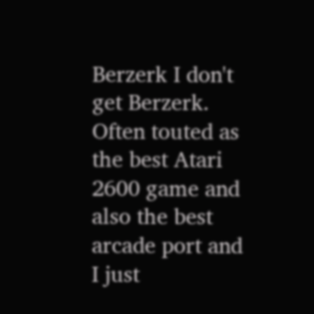Berzerk I don't get Berzerk. Often touted as the best Atari 2600 game and also the best arcade port and I just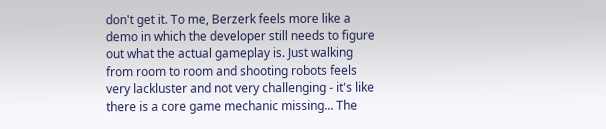don't get it. To me, Berzerk feels more like a demo in which the developer still needs to figure out what the actual gameplay is. Just walking from room to room and shooting robots feels very lackluster and not very challenging - it's like there is a core game mechanic missing... The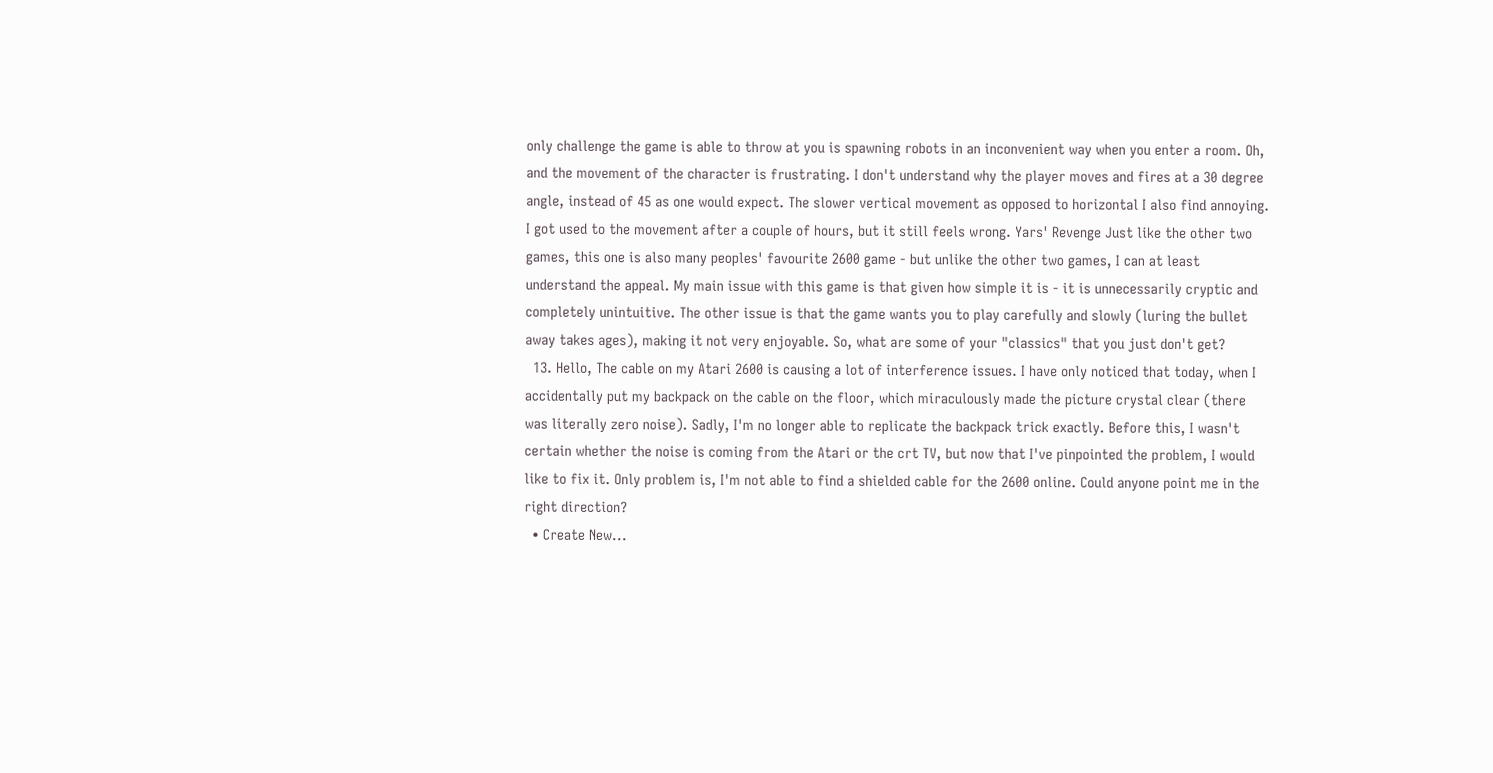only challenge the game is able to throw at you is spawning robots in an inconvenient way when you enter a room. Oh, and the movement of the character is frustrating. I don't understand why the player moves and fires at a 30 degree angle, instead of 45 as one would expect. The slower vertical movement as opposed to horizontal I also find annoying. I got used to the movement after a couple of hours, but it still feels wrong. Yars' Revenge Just like the other two games, this one is also many peoples' favourite 2600 game - but unlike the other two games, I can at least understand the appeal. My main issue with this game is that given how simple it is - it is unnecessarily cryptic and completely unintuitive. The other issue is that the game wants you to play carefully and slowly (luring the bullet away takes ages), making it not very enjoyable. So, what are some of your "classics" that you just don't get?
  13. Hello, The cable on my Atari 2600 is causing a lot of interference issues. I have only noticed that today, when I accidentally put my backpack on the cable on the floor, which miraculously made the picture crystal clear (there was literally zero noise). Sadly, I'm no longer able to replicate the backpack trick exactly. Before this, I wasn't certain whether the noise is coming from the Atari or the crt TV, but now that I've pinpointed the problem, I would like to fix it. Only problem is, I'm not able to find a shielded cable for the 2600 online. Could anyone point me in the right direction?
  • Create New...